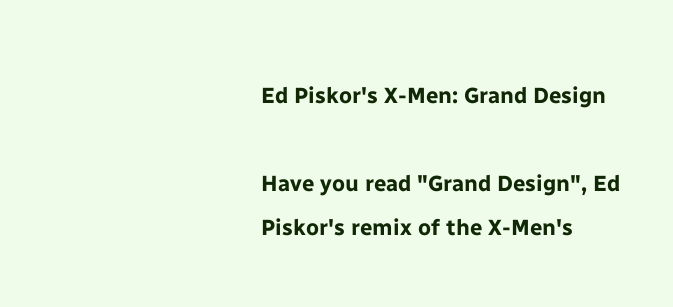Ed Piskor's X-Men: Grand Design

Have you read "Grand Design", Ed Piskor's remix of the X-Men's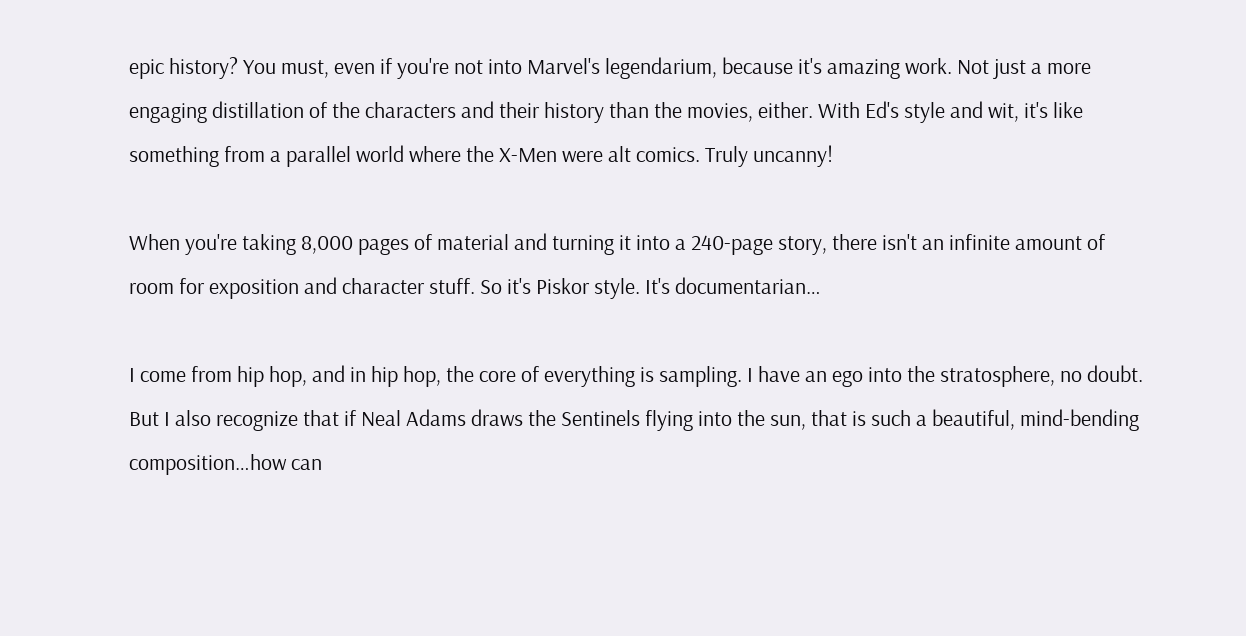epic history? You must, even if you're not into Marvel's legendarium, because it's amazing work. Not just a more engaging distillation of the characters and their history than the movies, either. With Ed's style and wit, it's like something from a parallel world where the X-Men were alt comics. Truly uncanny!

When you're taking 8,000 pages of material and turning it into a 240-page story, there isn't an infinite amount of room for exposition and character stuff. So it's Piskor style. It's documentarian…

I come from hip hop, and in hip hop, the core of everything is sampling. I have an ego into the stratosphere, no doubt. But I also recognize that if Neal Adams draws the Sentinels flying into the sun, that is such a beautiful, mind-bending composition…how can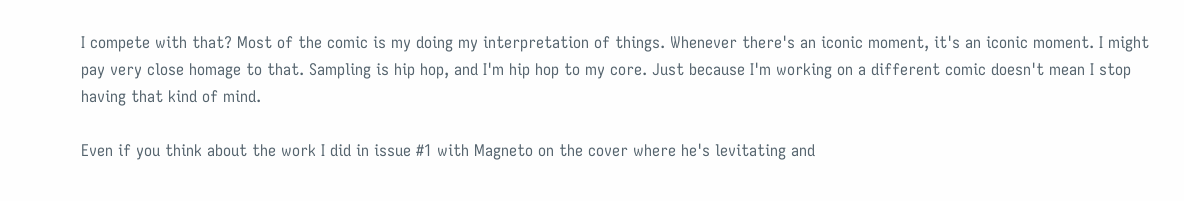I compete with that? Most of the comic is my doing my interpretation of things. Whenever there's an iconic moment, it's an iconic moment. I might pay very close homage to that. Sampling is hip hop, and I'm hip hop to my core. Just because I'm working on a different comic doesn't mean I stop having that kind of mind.

Even if you think about the work I did in issue #1 with Magneto on the cover where he's levitating and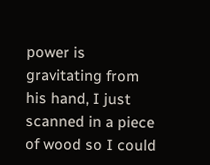power is gravitating from his hand, I just scanned in a piece of wood so I could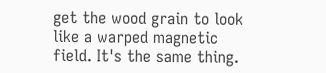get the wood grain to look like a warped magnetic field. It's the same thing.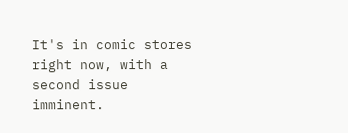It's in comic stores right now, with a second issue imminent.